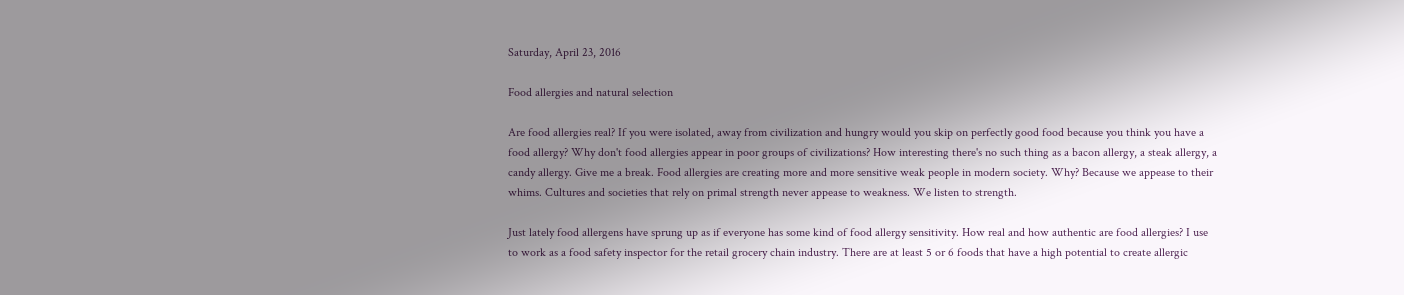Saturday, April 23, 2016

Food allergies and natural selection

Are food allergies real? If you were isolated, away from civilization and hungry would you skip on perfectly good food because you think you have a food allergy? Why don't food allergies appear in poor groups of civilizations? How interesting there's no such thing as a bacon allergy, a steak allergy, a candy allergy. Give me a break. Food allergies are creating more and more sensitive weak people in modern society. Why? Because we appease to their whims. Cultures and societies that rely on primal strength never appease to weakness. We listen to strength.

Just lately food allergens have sprung up as if everyone has some kind of food allergy sensitivity. How real and how authentic are food allergies? I use to work as a food safety inspector for the retail grocery chain industry. There are at least 5 or 6 foods that have a high potential to create allergic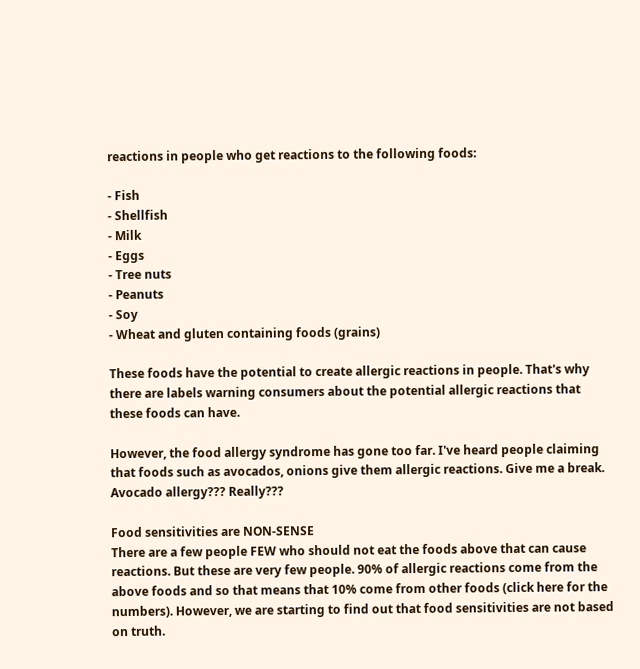reactions in people who get reactions to the following foods:

- Fish
- Shellfish
- Milk
- Eggs
- Tree nuts
- Peanuts
- Soy
- Wheat and gluten containing foods (grains)

These foods have the potential to create allergic reactions in people. That's why there are labels warning consumers about the potential allergic reactions that these foods can have.

However, the food allergy syndrome has gone too far. I've heard people claiming that foods such as avocados, onions give them allergic reactions. Give me a break. Avocado allergy??? Really???

Food sensitivities are NON-SENSE
There are a few people FEW who should not eat the foods above that can cause reactions. But these are very few people. 90% of allergic reactions come from the above foods and so that means that 10% come from other foods (click here for the numbers). However, we are starting to find out that food sensitivities are not based on truth.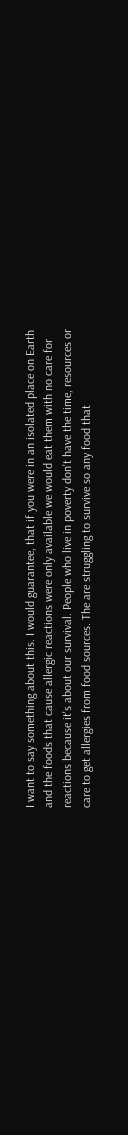I want to say something about this. I would guarantee, that if you were in an isolated place on Earth and the foods that cause allergic reactions were only available we would eat them with no care for reactions because it's about our survival. People who live in poverty don't have the time, resources or care to get allergies from food sources. The are struggling to survive so any food that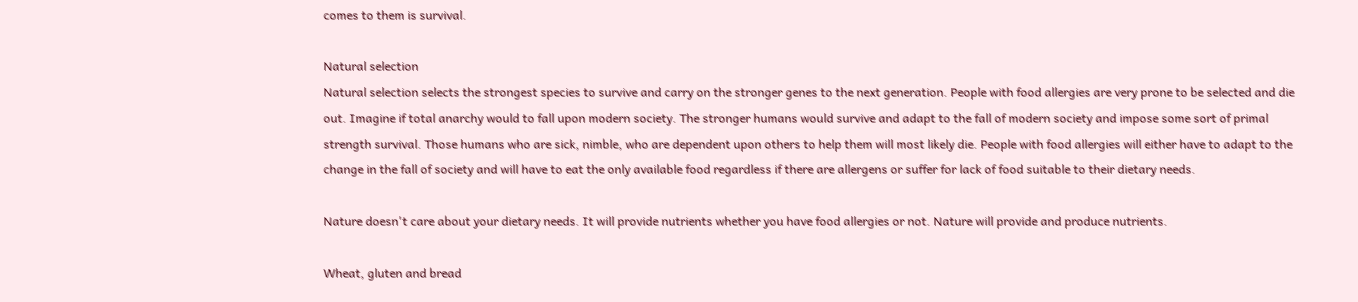comes to them is survival.

Natural selection
Natural selection selects the strongest species to survive and carry on the stronger genes to the next generation. People with food allergies are very prone to be selected and die out. Imagine if total anarchy would to fall upon modern society. The stronger humans would survive and adapt to the fall of modern society and impose some sort of primal strength survival. Those humans who are sick, nimble, who are dependent upon others to help them will most likely die. People with food allergies will either have to adapt to the change in the fall of society and will have to eat the only available food regardless if there are allergens or suffer for lack of food suitable to their dietary needs.

Nature doesn't care about your dietary needs. It will provide nutrients whether you have food allergies or not. Nature will provide and produce nutrients.

Wheat, gluten and bread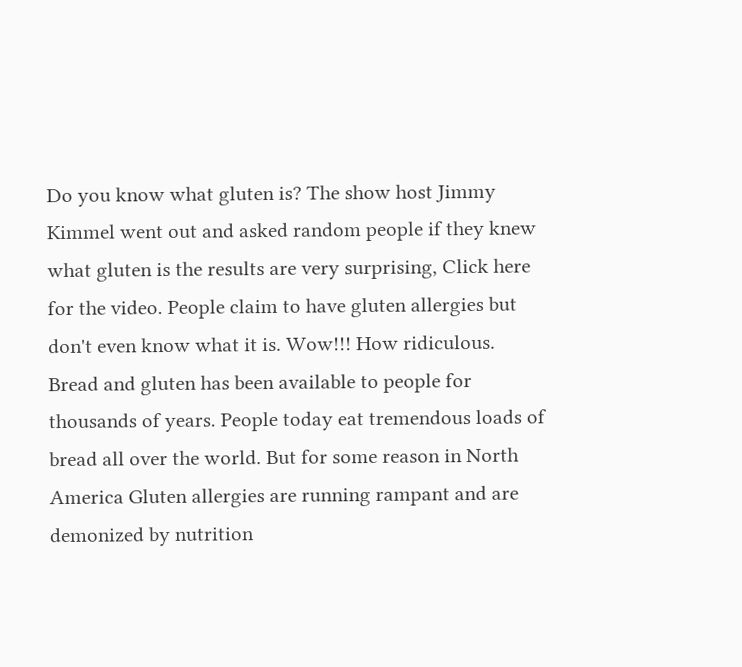Do you know what gluten is? The show host Jimmy Kimmel went out and asked random people if they knew what gluten is the results are very surprising, Click here for the video. People claim to have gluten allergies but don't even know what it is. Wow!!! How ridiculous. Bread and gluten has been available to people for thousands of years. People today eat tremendous loads of bread all over the world. But for some reason in North America Gluten allergies are running rampant and are demonized by nutrition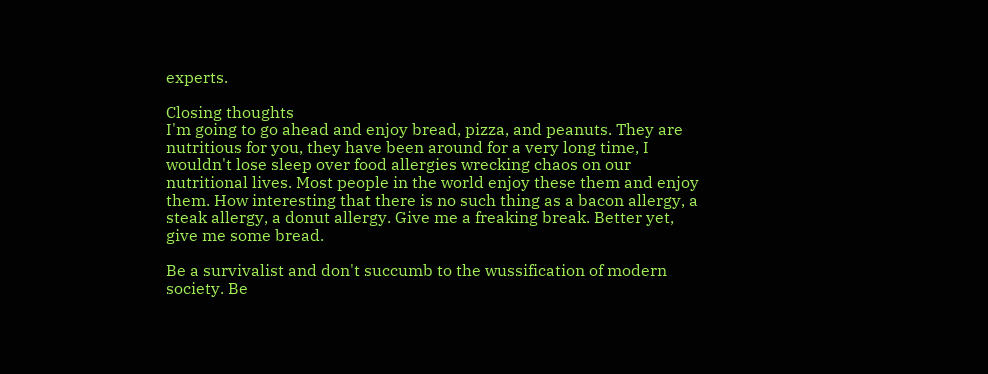experts.

Closing thoughts
I'm going to go ahead and enjoy bread, pizza, and peanuts. They are nutritious for you, they have been around for a very long time, I wouldn't lose sleep over food allergies wrecking chaos on our nutritional lives. Most people in the world enjoy these them and enjoy them. How interesting that there is no such thing as a bacon allergy, a steak allergy, a donut allergy. Give me a freaking break. Better yet, give me some bread.

Be a survivalist and don't succumb to the wussification of modern society. Be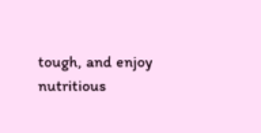tough, and enjoy nutritious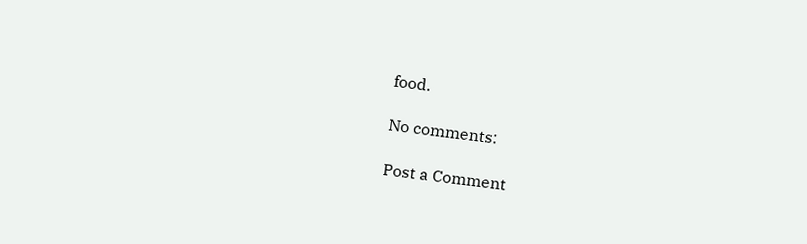food.

No comments:

Post a Comment